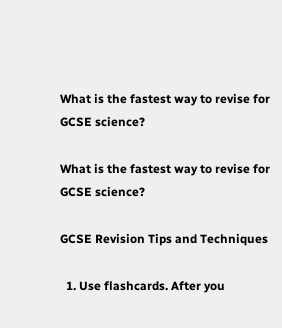What is the fastest way to revise for GCSE science?

What is the fastest way to revise for GCSE science?

GCSE Revision Tips and Techniques

  1. Use flashcards. After you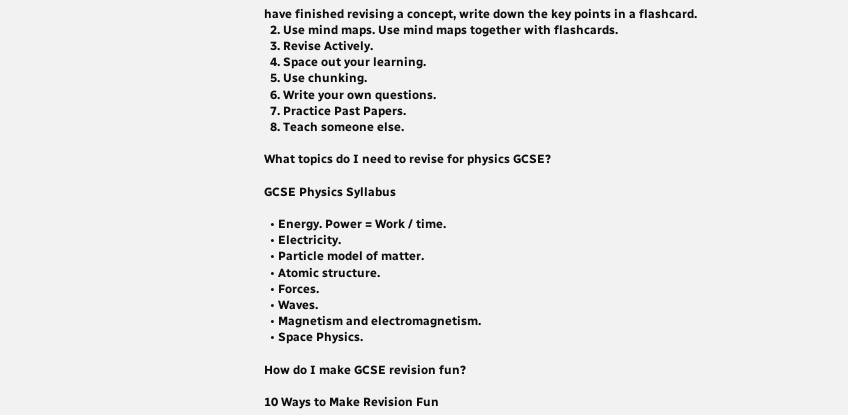have finished revising a concept, write down the key points in a flashcard.
  2. Use mind maps. Use mind maps together with flashcards.
  3. Revise Actively.
  4. Space out your learning.
  5. Use chunking.
  6. Write your own questions.
  7. Practice Past Papers.
  8. Teach someone else.

What topics do I need to revise for physics GCSE?

GCSE Physics Syllabus

  • Energy. Power = Work / time.
  • Electricity.
  • Particle model of matter.
  • Atomic structure.
  • Forces.
  • Waves.
  • Magnetism and electromagnetism.
  • Space Physics.

How do I make GCSE revision fun?

10 Ways to Make Revision Fun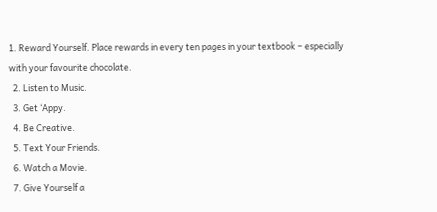1. Reward Yourself. Place rewards in every ten pages in your textbook – especially with your favourite chocolate.
  2. Listen to Music.
  3. Get ‘Appy.
  4. Be Creative.
  5. Text Your Friends.
  6. Watch a Movie.
  7. Give Yourself a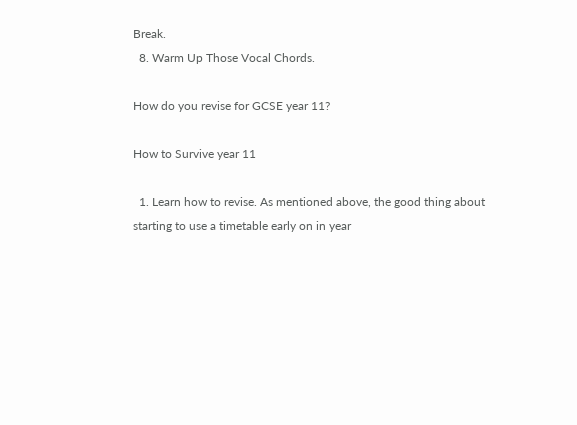Break.
  8. Warm Up Those Vocal Chords.

How do you revise for GCSE year 11?

How to Survive year 11

  1. Learn how to revise. As mentioned above, the good thing about starting to use a timetable early on in year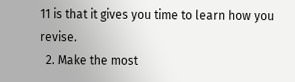11 is that it gives you time to learn how you revise.
  2. Make the most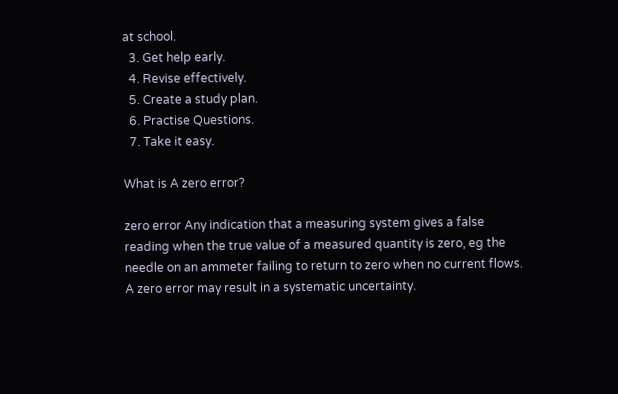at school.
  3. Get help early.
  4. Revise effectively.
  5. Create a study plan.
  6. Practise Questions.
  7. Take it easy.

What is A zero error?

zero error Any indication that a measuring system gives a false reading when the true value of a measured quantity is zero, eg the needle on an ammeter failing to return to zero when no current flows. A zero error may result in a systematic uncertainty.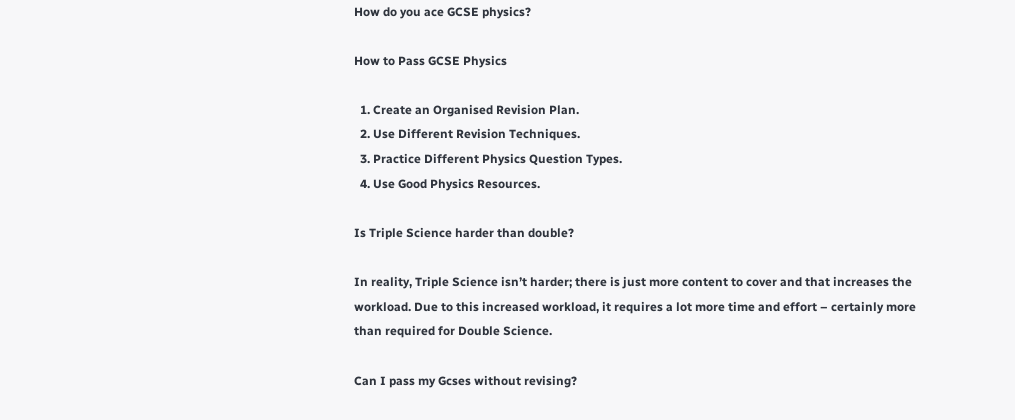How do you ace GCSE physics?

How to Pass GCSE Physics

  1. Create an Organised Revision Plan.
  2. Use Different Revision Techniques.
  3. Practice Different Physics Question Types.
  4. Use Good Physics Resources.

Is Triple Science harder than double?

In reality, Triple Science isn’t harder; there is just more content to cover and that increases the workload. Due to this increased workload, it requires a lot more time and effort – certainly more than required for Double Science.

Can I pass my Gcses without revising?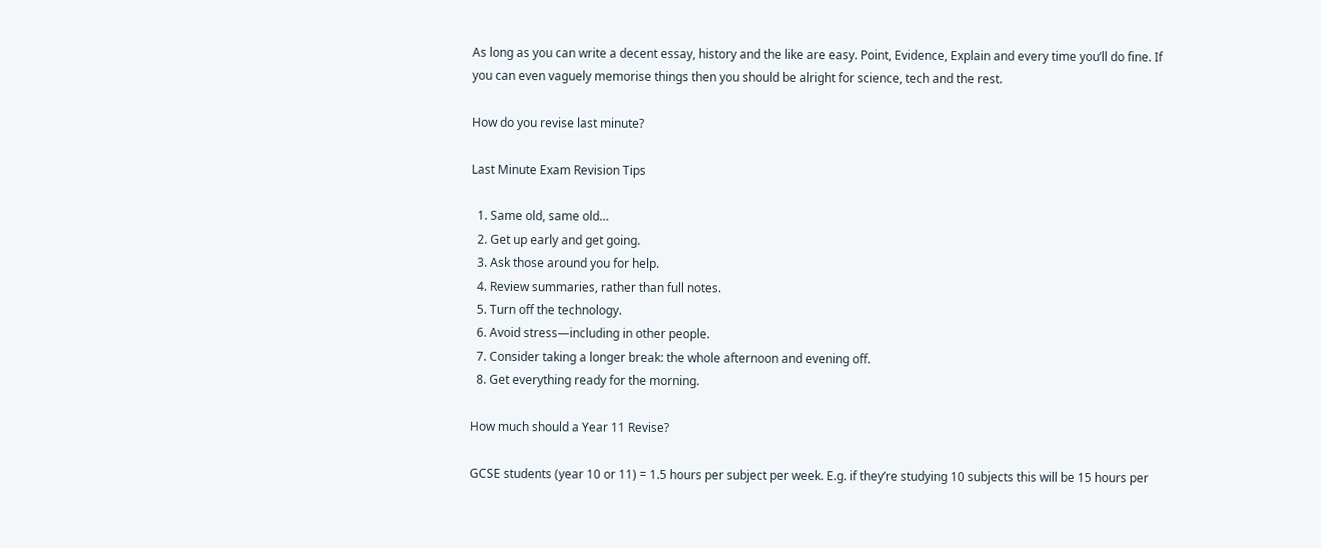As long as you can write a decent essay, history and the like are easy. Point, Evidence, Explain and every time you’ll do fine. If you can even vaguely memorise things then you should be alright for science, tech and the rest.

How do you revise last minute?

Last Minute Exam Revision Tips

  1. Same old, same old…
  2. Get up early and get going.
  3. Ask those around you for help.
  4. Review summaries, rather than full notes.
  5. Turn off the technology.
  6. Avoid stress—including in other people.
  7. Consider taking a longer break: the whole afternoon and evening off.
  8. Get everything ready for the morning.

How much should a Year 11 Revise?

GCSE students (year 10 or 11) = 1.5 hours per subject per week. E.g. if they’re studying 10 subjects this will be 15 hours per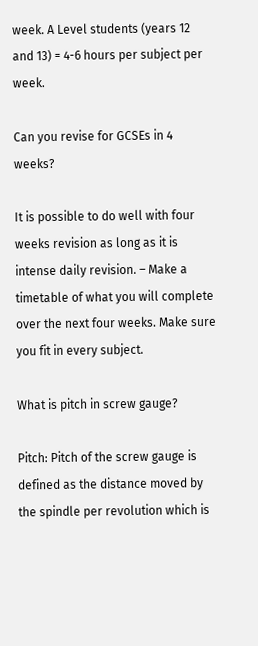week. A Level students (years 12 and 13) = 4-6 hours per subject per week.

Can you revise for GCSEs in 4 weeks?

It is possible to do well with four weeks revision as long as it is intense daily revision. – Make a timetable of what you will complete over the next four weeks. Make sure you fit in every subject.

What is pitch in screw gauge?

Pitch: Pitch of the screw gauge is defined as the distance moved by the spindle per revolution which is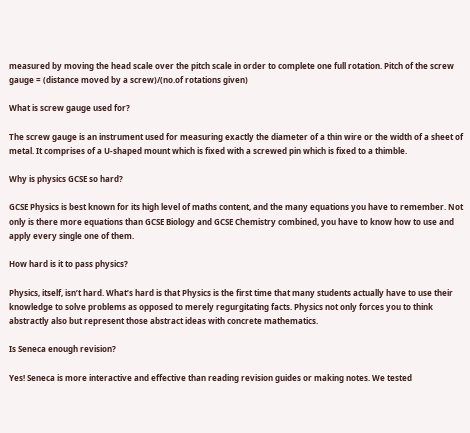measured by moving the head scale over the pitch scale in order to complete one full rotation. Pitch of the screw gauge = (distance moved by a screw)/(no.of rotations given)

What is screw gauge used for?

The screw gauge is an instrument used for measuring exactly the diameter of a thin wire or the width of a sheet of metal. It comprises of a U-shaped mount which is fixed with a screwed pin which is fixed to a thimble.

Why is physics GCSE so hard?

GCSE Physics is best known for its high level of maths content, and the many equations you have to remember. Not only is there more equations than GCSE Biology and GCSE Chemistry combined, you have to know how to use and apply every single one of them.

How hard is it to pass physics?

Physics, itself, isn’t hard. What’s hard is that Physics is the first time that many students actually have to use their knowledge to solve problems as opposed to merely regurgitating facts. Physics not only forces you to think abstractly also but represent those abstract ideas with concrete mathematics.

Is Seneca enough revision?

Yes! Seneca is more interactive and effective than reading revision guides or making notes. We tested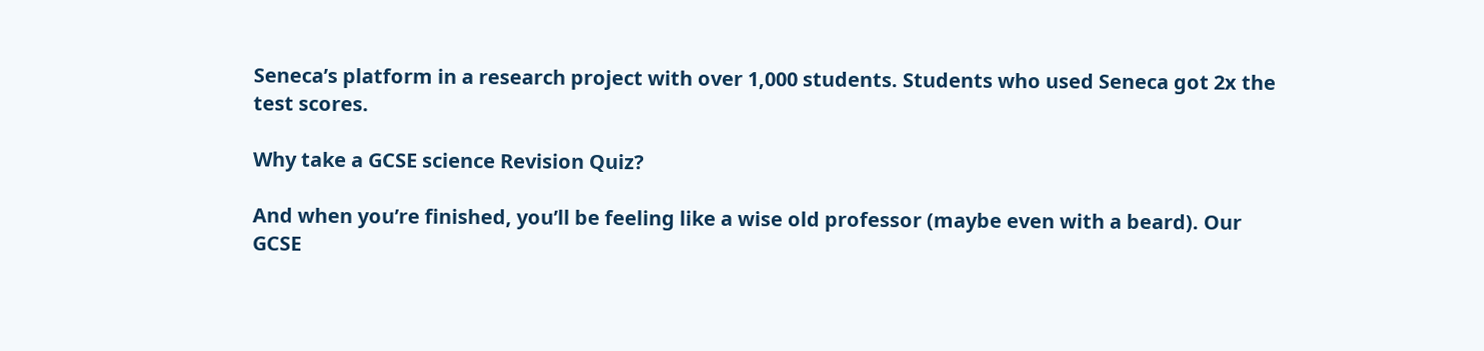Seneca’s platform in a research project with over 1,000 students. Students who used Seneca got 2x the test scores.

Why take a GCSE science Revision Quiz?

And when you’re finished, you’ll be feeling like a wise old professor (maybe even with a beard). Our GCSE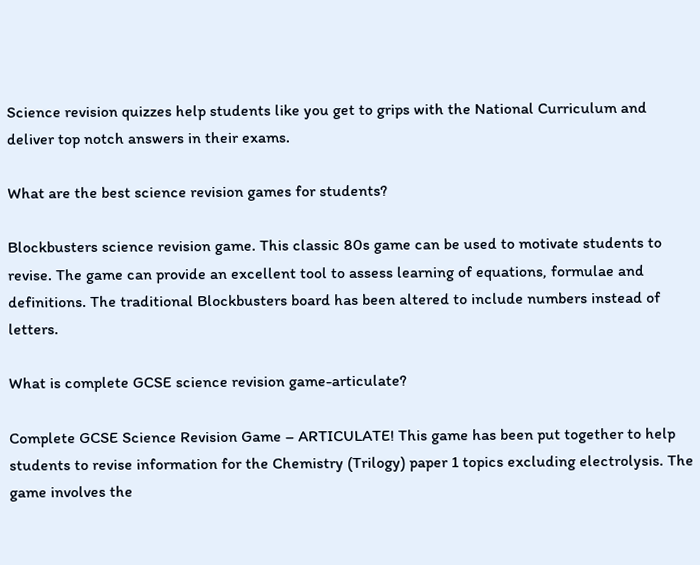Science revision quizzes help students like you get to grips with the National Curriculum and deliver top notch answers in their exams.

What are the best science revision games for students?

Blockbusters science revision game. This classic 80s game can be used to motivate students to revise. The game can provide an excellent tool to assess learning of equations, formulae and definitions. The traditional Blockbusters board has been altered to include numbers instead of letters.

What is complete GCSE science revision game-articulate?

Complete GCSE Science Revision Game – ARTICULATE! This game has been put together to help students to revise information for the Chemistry (Trilogy) paper 1 topics excluding electrolysis. The game involves the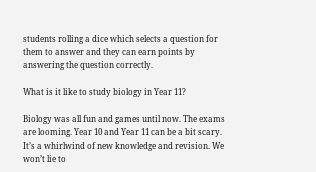students rolling a dice which selects a question for them to answer and they can earn points by answering the question correctly.

What is it like to study biology in Year 11?

Biology was all fun and games until now. The exams are looming. Year 10 and Year 11 can be a bit scary. It’s a whirlwind of new knowledge and revision. We won’t lie to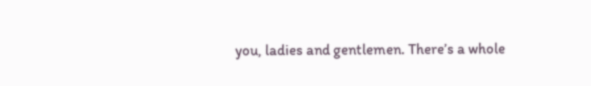you, ladies and gentlemen. There’s a whole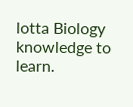lotta Biology knowledge to learn.